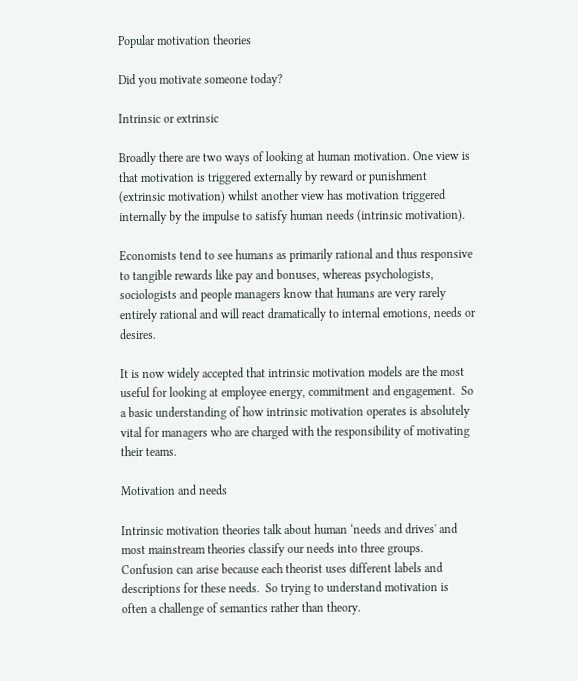Popular motivation theories

Did you motivate someone today?

Intrinsic or extrinsic

Broadly there are two ways of looking at human motivation. One view is that motivation is triggered externally by reward or punishment (extrinsic motivation) whilst another view has motivation triggered internally by the impulse to satisfy human needs (intrinsic motivation).

Economists tend to see humans as primarily rational and thus responsive to tangible rewards like pay and bonuses, whereas psychologists, sociologists and people managers know that humans are very rarely entirely rational and will react dramatically to internal emotions, needs or desires.

It is now widely accepted that intrinsic motivation models are the most useful for looking at employee energy, commitment and engagement.  So a basic understanding of how intrinsic motivation operates is absolutely vital for managers who are charged with the responsibility of motivating their teams.

Motivation and needs

Intrinsic motivation theories talk about human ‘needs and drives' and most mainstream theories classify our needs into three groups. Confusion can arise because each theorist uses different labels and descriptions for these needs.  So trying to understand motivation is often a challenge of semantics rather than theory.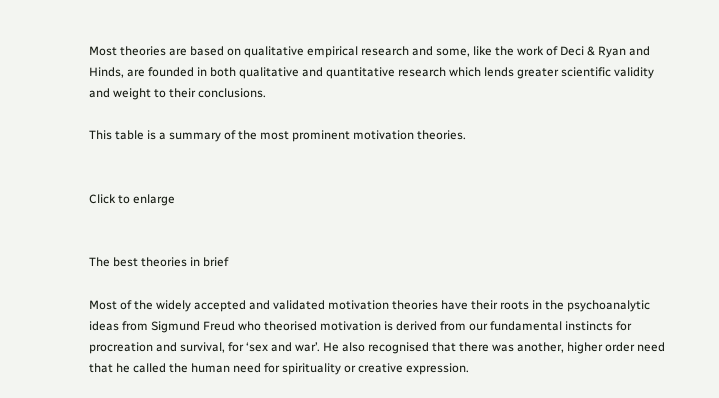Most theories are based on qualitative empirical research and some, like the work of Deci & Ryan and Hinds, are founded in both qualitative and quantitative research which lends greater scientific validity and weight to their conclusions.

This table is a summary of the most prominent motivation theories.


Click to enlarge


The best theories in brief

Most of the widely accepted and validated motivation theories have their roots in the psychoanalytic ideas from Sigmund Freud who theorised motivation is derived from our fundamental instincts for procreation and survival, for ‘sex and war’. He also recognised that there was another, higher order need that he called the human need for spirituality or creative expression.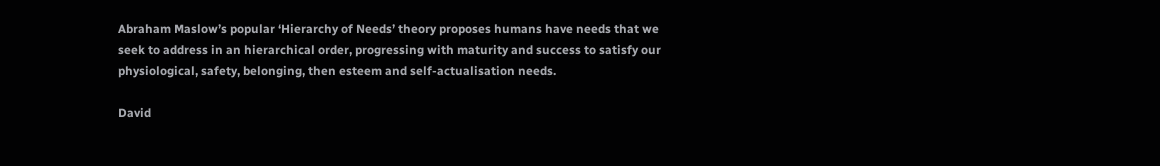Abraham Maslow’s popular ‘Hierarchy of Needs’ theory proposes humans have needs that we seek to address in an hierarchical order, progressing with maturity and success to satisfy our physiological, safety, belonging, then esteem and self-actualisation needs.

David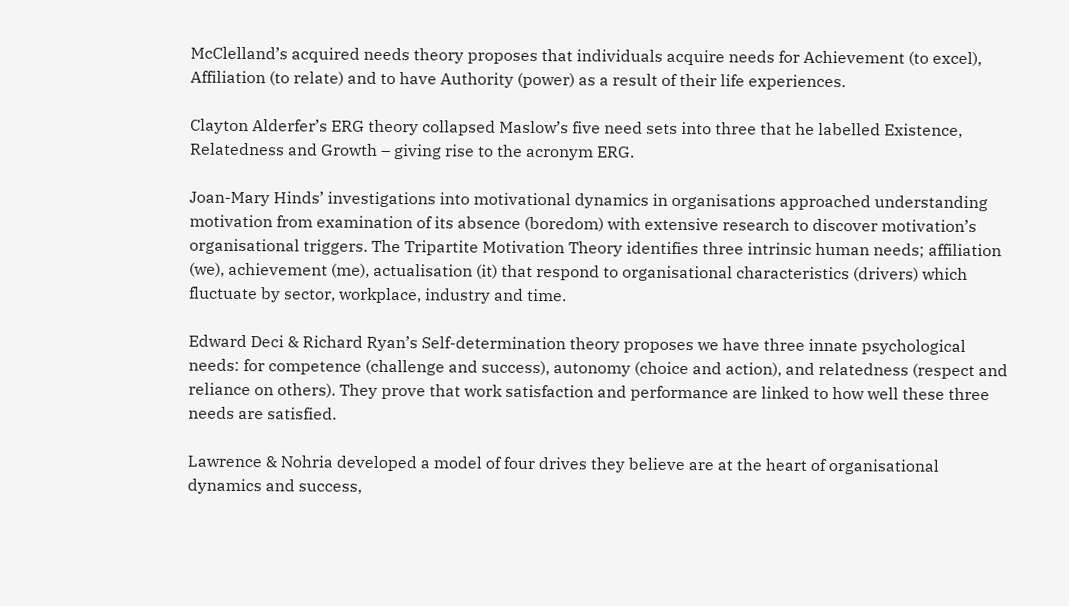McClelland’s acquired needs theory proposes that individuals acquire needs for Achievement (to excel), Affiliation (to relate) and to have Authority (power) as a result of their life experiences.

Clayton Alderfer’s ERG theory collapsed Maslow’s five need sets into three that he labelled Existence, Relatedness and Growth – giving rise to the acronym ERG.

Joan-Mary Hinds’ investigations into motivational dynamics in organisations approached understanding motivation from examination of its absence (boredom) with extensive research to discover motivation’s organisational triggers. The Tripartite Motivation Theory identifies three intrinsic human needs; affiliation (we), achievement (me), actualisation (it) that respond to organisational characteristics (drivers) which fluctuate by sector, workplace, industry and time.

Edward Deci & Richard Ryan’s Self-determination theory proposes we have three innate psychological needs: for competence (challenge and success), autonomy (choice and action), and relatedness (respect and reliance on others). They prove that work satisfaction and performance are linked to how well these three needs are satisfied.

Lawrence & Nohria developed a model of four drives they believe are at the heart of organisational dynamics and success,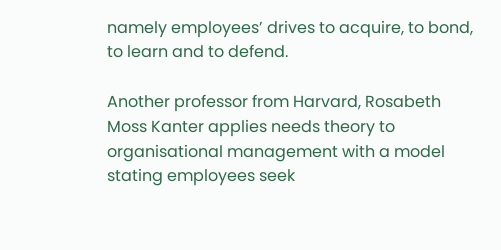namely employees’ drives to acquire, to bond, to learn and to defend.

Another professor from Harvard, Rosabeth Moss Kanter applies needs theory to organisational management with a model stating employees seek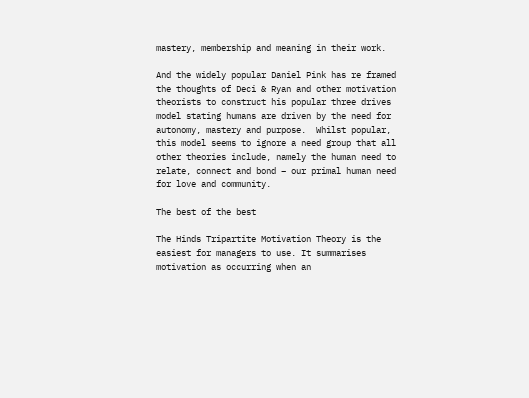mastery, membership and meaning in their work.

And the widely popular Daniel Pink has re framed the thoughts of Deci & Ryan and other motivation theorists to construct his popular three drives model stating humans are driven by the need for autonomy, mastery and purpose.  Whilst popular, this model seems to ignore a need group that all other theories include, namely the human need to relate, connect and bond – our primal human need for love and community.

The best of the best

The Hinds Tripartite Motivation Theory is the easiest for managers to use. It summarises motivation as occurring when an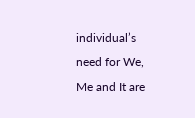individual’s need for We, Me and It are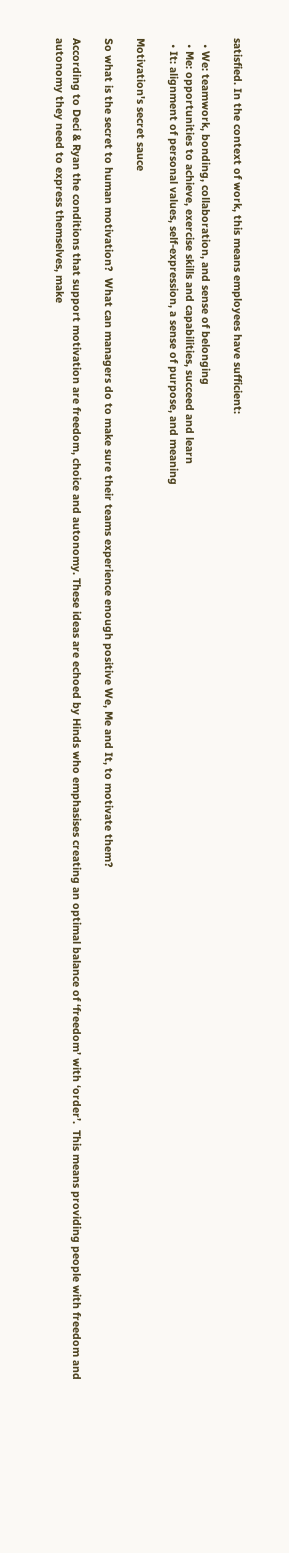satisfied. In the context of work, this means employees have sufficient:

  • We: teamwork, bonding, collaboration, and sense of belonging
  • Me: opportunities to achieve, exercise skills and capabilities, succeed and learn
  • It: alignment of personal values, self-expression, a sense of purpose, and meaning

Motivation's secret sauce

So what is the secret to human motivation?  What can managers do to make sure their teams experience enough positive We, Me and It, to motivate them?

According to Deci & Ryan the conditions that support motivation are freedom, choice and autonomy. These ideas are echoed by Hinds who emphasises creating an optimal balance of ‘freedom’ with ‘order’.  This means providing people with freedom and autonomy they need to express themselves, make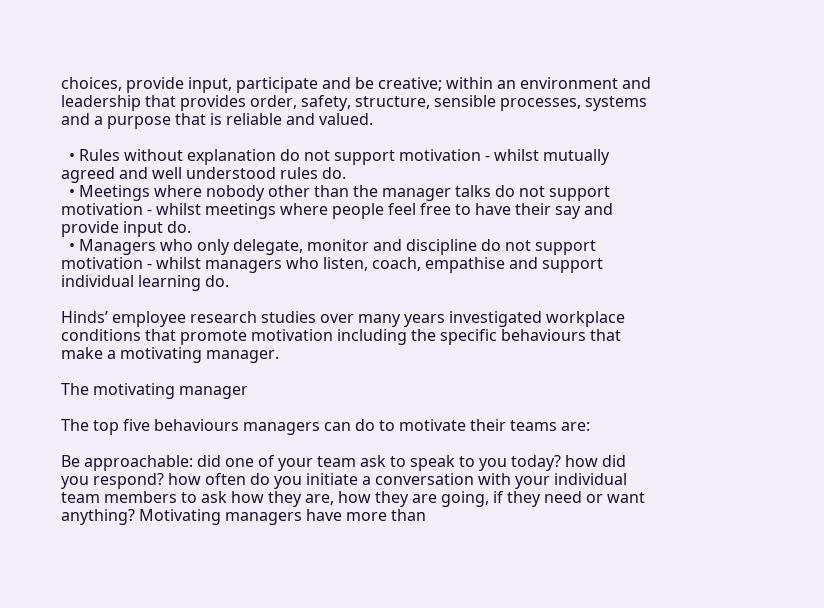choices, provide input, participate and be creative; within an environment and leadership that provides order, safety, structure, sensible processes, systems and a purpose that is reliable and valued.

  • Rules without explanation do not support motivation - whilst mutually agreed and well understood rules do.
  • Meetings where nobody other than the manager talks do not support motivation - whilst meetings where people feel free to have their say and provide input do.
  • Managers who only delegate, monitor and discipline do not support motivation - whilst managers who listen, coach, empathise and support individual learning do.

Hinds’ employee research studies over many years investigated workplace conditions that promote motivation including the specific behaviours that make a motivating manager.

The motivating manager

The top five behaviours managers can do to motivate their teams are:

Be approachable: did one of your team ask to speak to you today? how did you respond? how often do you initiate a conversation with your individual team members to ask how they are, how they are going, if they need or want anything? Motivating managers have more than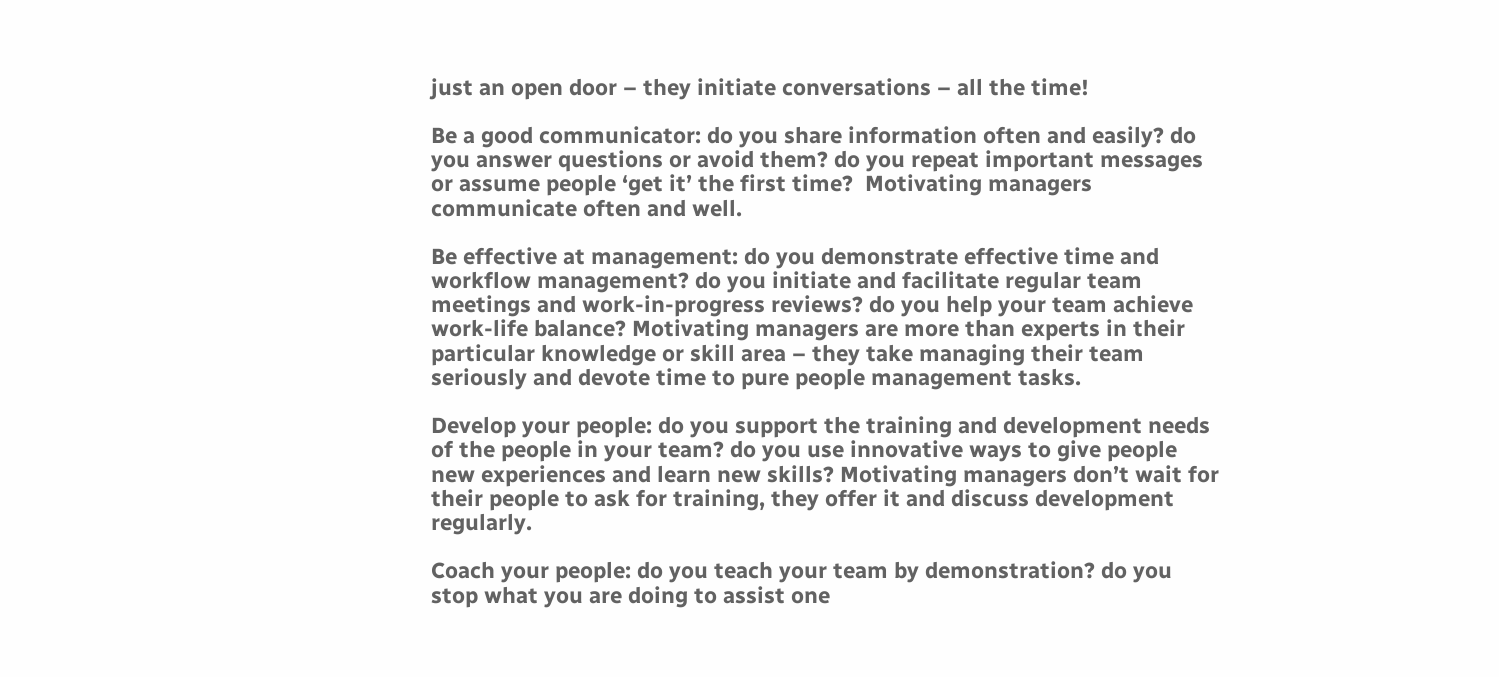just an open door – they initiate conversations – all the time!

Be a good communicator: do you share information often and easily? do you answer questions or avoid them? do you repeat important messages or assume people ‘get it’ the first time?  Motivating managers communicate often and well.

Be effective at management: do you demonstrate effective time and workflow management? do you initiate and facilitate regular team meetings and work-in-progress reviews? do you help your team achieve work-life balance? Motivating managers are more than experts in their particular knowledge or skill area – they take managing their team seriously and devote time to pure people management tasks.

Develop your people: do you support the training and development needs of the people in your team? do you use innovative ways to give people new experiences and learn new skills? Motivating managers don’t wait for their people to ask for training, they offer it and discuss development regularly.

Coach your people: do you teach your team by demonstration? do you stop what you are doing to assist one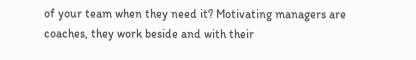of your team when they need it? Motivating managers are coaches, they work beside and with their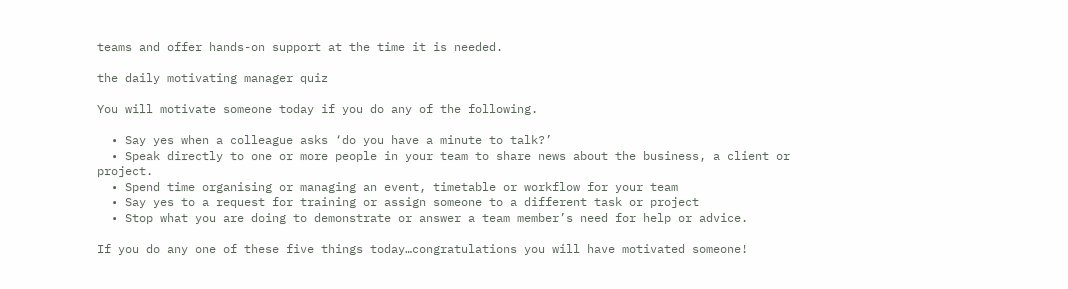teams and offer hands-on support at the time it is needed.

the daily motivating manager quiz

You will motivate someone today if you do any of the following.

  • Say yes when a colleague asks ‘do you have a minute to talk?’
  • Speak directly to one or more people in your team to share news about the business, a client or project.
  • Spend time organising or managing an event, timetable or workflow for your team
  • Say yes to a request for training or assign someone to a different task or project
  • Stop what you are doing to demonstrate or answer a team member’s need for help or advice.

If you do any one of these five things today…congratulations you will have motivated someone!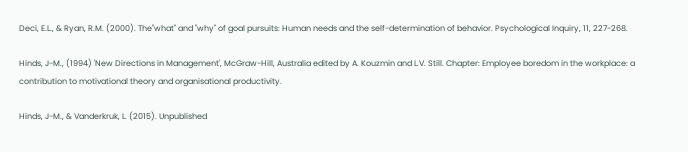Deci, E.L., & Ryan, R.M. (2000). The"what" and "why" of goal pursuits: Human needs and the self-determination of behavior. Psychological Inquiry, 11, 227-268.

Hinds, J-M., (1994) 'New Directions in Management', McGraw-Hill, Australia edited by A. Kouzmin and L.V. Still. Chapter: Employee boredom in the workplace: a contribution to motivational theory and organisational productivity.

Hinds, J-M., & Vanderkruk, L. (2015). Unpublished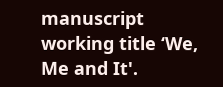manuscript working title ‘We, Me and It'.